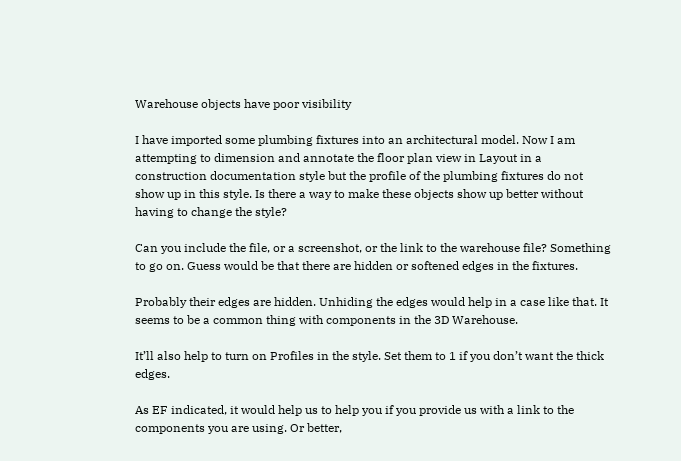Warehouse objects have poor visibility

I have imported some plumbing fixtures into an architectural model. Now I am attempting to dimension and annotate the floor plan view in Layout in a construction documentation style but the profile of the plumbing fixtures do not show up in this style. Is there a way to make these objects show up better without having to change the style?

Can you include the file, or a screenshot, or the link to the warehouse file? Something to go on. Guess would be that there are hidden or softened edges in the fixtures.

Probably their edges are hidden. Unhiding the edges would help in a case like that. It seems to be a common thing with components in the 3D Warehouse.

It’ll also help to turn on Profiles in the style. Set them to 1 if you don’t want the thick edges.

As EF indicated, it would help us to help you if you provide us with a link to the components you are using. Or better,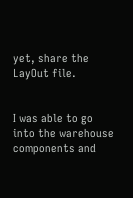yet, share the LayOut file.


I was able to go into the warehouse components and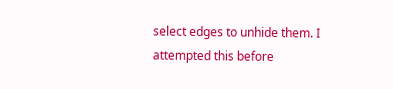select edges to unhide them. I attempted this before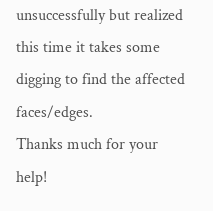unsuccessfully but realized this time it takes some digging to find the affected faces/edges.
Thanks much for your help!